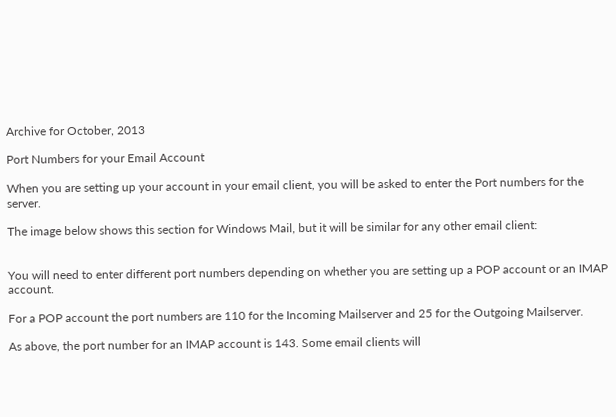Archive for October, 2013

Port Numbers for your Email Account

When you are setting up your account in your email client, you will be asked to enter the Port numbers for the server.

The image below shows this section for Windows Mail, but it will be similar for any other email client:


You will need to enter different port numbers depending on whether you are setting up a POP account or an IMAP account.

For a POP account the port numbers are 110 for the Incoming Mailserver and 25 for the Outgoing Mailserver.

As above, the port number for an IMAP account is 143. Some email clients will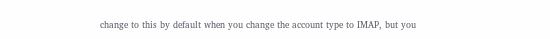change to this by default when you change the account type to IMAP, but you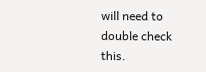will need to double check this.